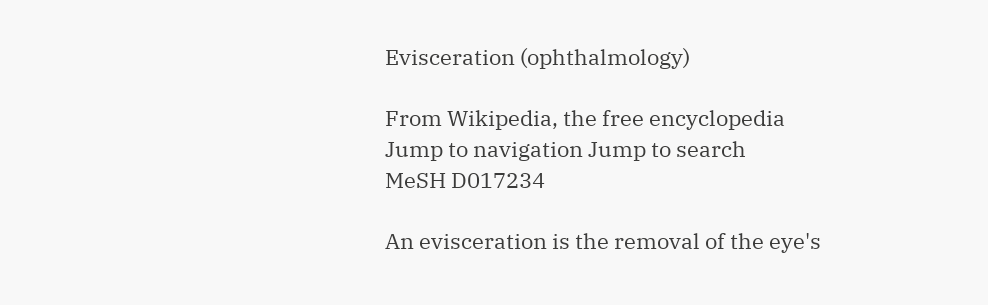Evisceration (ophthalmology)

From Wikipedia, the free encyclopedia
Jump to navigation Jump to search
MeSH D017234

An evisceration is the removal of the eye's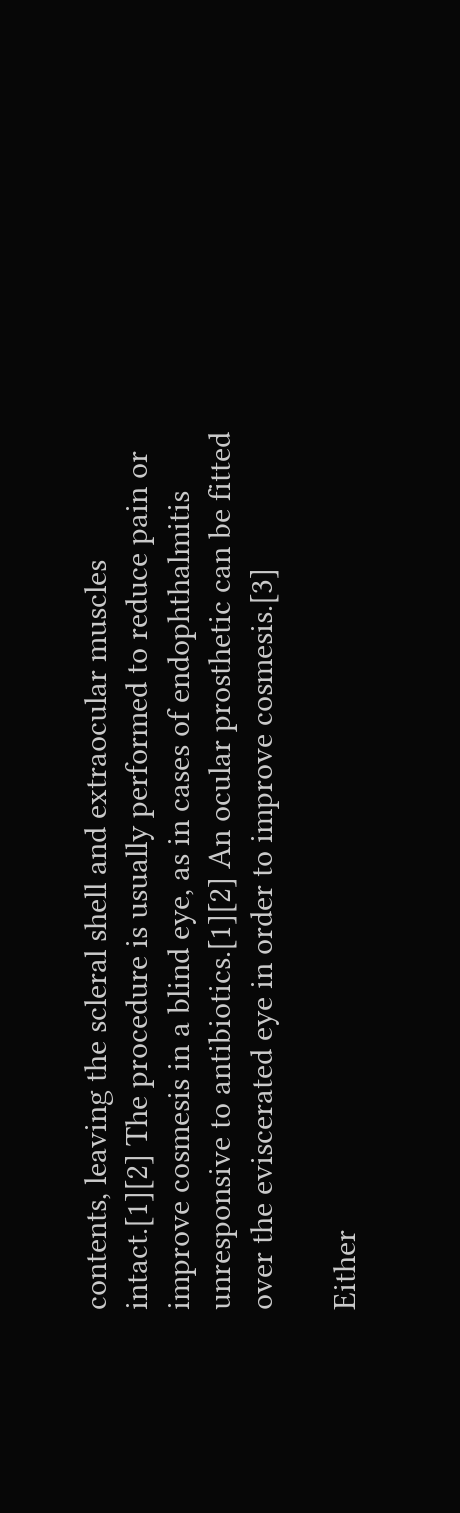contents, leaving the scleral shell and extraocular muscles intact.[1][2] The procedure is usually performed to reduce pain or improve cosmesis in a blind eye, as in cases of endophthalmitis unresponsive to antibiotics.[1][2] An ocular prosthetic can be fitted over the eviscerated eye in order to improve cosmesis.[3]

Either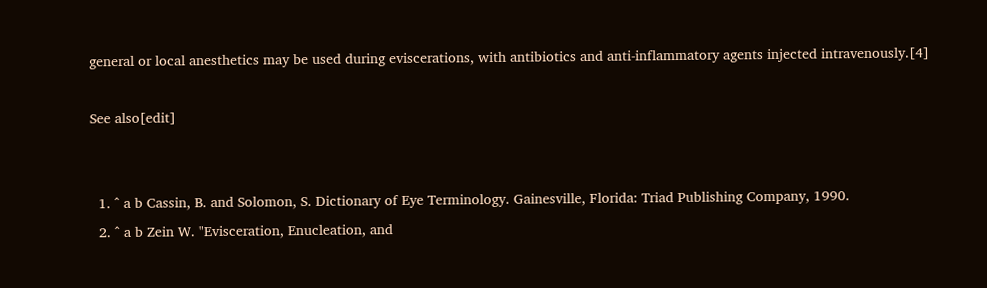general or local anesthetics may be used during eviscerations, with antibiotics and anti-inflammatory agents injected intravenously.[4]

See also[edit]


  1. ^ a b Cassin, B. and Solomon, S. Dictionary of Eye Terminology. Gainesville, Florida: Triad Publishing Company, 1990.
  2. ^ a b Zein W. "Evisceration, Enucleation, and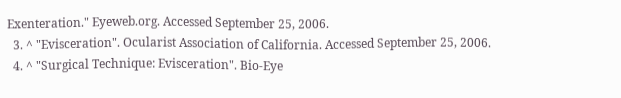Exenteration." Eyeweb.org. Accessed September 25, 2006.
  3. ^ "Evisceration". Ocularist Association of California. Accessed September 25, 2006.
  4. ^ "Surgical Technique: Evisceration". Bio-Eye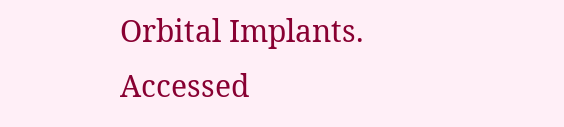Orbital Implants. Accessed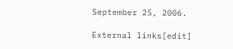September 25, 2006.

External links[edit]